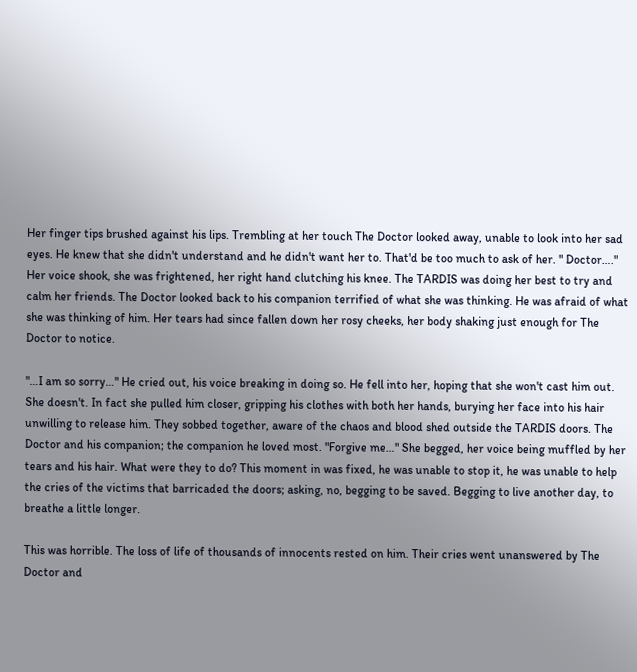Her finger tips brushed against his lips. Trembling at her touch The Doctor looked away, unable to look into her sad eyes. He knew that she didn't understand and he didn't want her to. That'd be too much to ask of her. " Doctor…." Her voice shook, she was frightened, her right hand clutching his knee. The TARDIS was doing her best to try and calm her friends. The Doctor looked back to his companion terrified of what she was thinking. He was afraid of what she was thinking of him. Her tears had since fallen down her rosy cheeks, her body shaking just enough for The Doctor to notice.

"…I am so sorry…" He cried out, his voice breaking in doing so. He fell into her, hoping that she won't cast him out. She doesn't. In fact she pulled him closer, gripping his clothes with both her hands, burying her face into his hair unwilling to release him. They sobbed together, aware of the chaos and blood shed outside the TARDIS doors. The Doctor and his companion; the companion he loved most. "Forgive me…" She begged, her voice being muffled by her tears and his hair. What were they to do? This moment in was fixed, he was unable to stop it, he was unable to help the cries of the victims that barricaded the doors; asking, no, begging to be saved. Begging to live another day, to breathe a little longer.

This was horrible. The loss of life of thousands of innocents rested on him. Their cries went unanswered by The Doctor and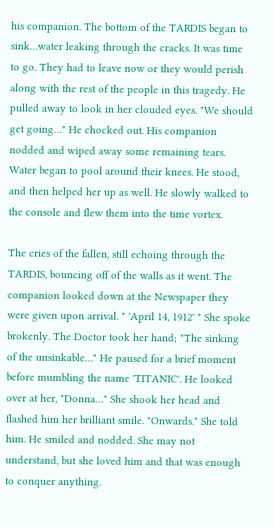his companion. The bottom of the TARDIS began to sink…water leaking through the cracks. It was time to go. They had to leave now or they would perish along with the rest of the people in this tragedy. He pulled away to look in her clouded eyes. "We should get going…" He chocked out. His companion nodded and wiped away some remaining tears. Water began to pool around their knees. He stood, and then helped her up as well. He slowly walked to the console and flew them into the time vortex.

The cries of the fallen, still echoing through the TARDIS, bouncing off of the walls as it went. The companion looked down at the Newspaper they were given upon arrival. " 'April 14, 1912' " She spoke brokenly. The Doctor took her hand; "The sinking of the unsinkable…" He paused for a brief moment before mumbling the name 'TITANIC'. He looked over at her, "Donna…" She shook her head and flashed him her brilliant smile. "Onwards." She told him. He smiled and nodded. She may not understand, but she loved him and that was enough to conquer anything.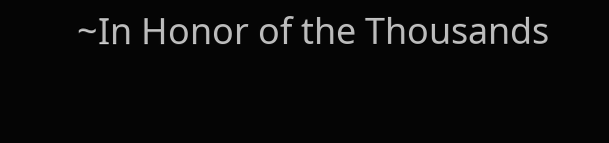~In Honor of the Thousands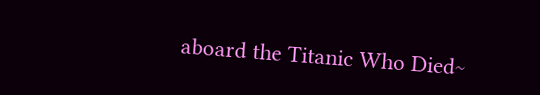aboard the Titanic Who Died~